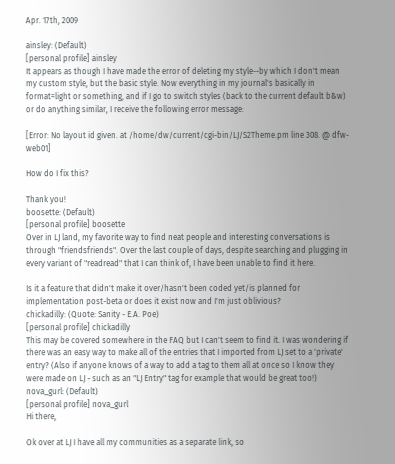Apr. 17th, 2009

ainsley: (Default)
[personal profile] ainsley
It appears as though I have made the error of deleting my style--by which I don't mean my custom style, but the basic style. Now everything in my journal's basically in format=light or something, and if I go to switch styles (back to the current default b&w) or do anything similar, I receive the following error message:

[Error: No layout id given. at /home/dw/current/cgi-bin/LJ/S2Theme.pm line 308. @ dfw-web01]

How do I fix this?

Thank you!
boosette: (Default)
[personal profile] boosette
Over in LJ land, my favorite way to find neat people and interesting conversations is through "friendsfriends". Over the last couple of days, despite searching and plugging in every variant of "readread" that I can think of, I have been unable to find it here.

Is it a feature that didn't make it over/hasn't been coded yet/is planned for implementation post-beta or does it exist now and I'm just oblivious?
chickadilly: (Quote: Sanity - E.A. Poe)
[personal profile] chickadilly
This may be covered somewhere in the FAQ but I can't seem to find it. I was wondering if there was an easy way to make all of the entries that I imported from LJ set to a 'private' entry? (Also if anyone knows of a way to add a tag to them all at once so I know they were made on LJ - such as an "LJ Entry" tag for example that would be great too!)
nova_gurl: (Default)
[personal profile] nova_gurl
Hi there,

Ok over at LJ I have all my communities as a separate link, so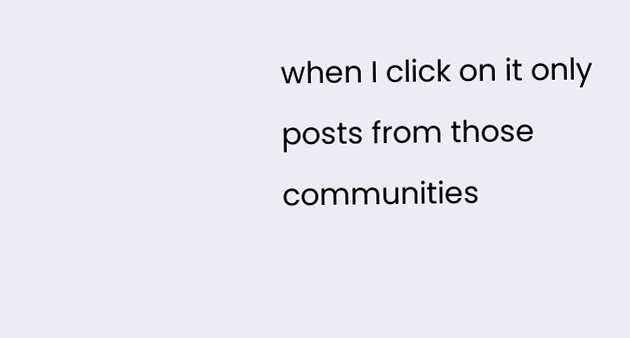when I click on it only posts from those communities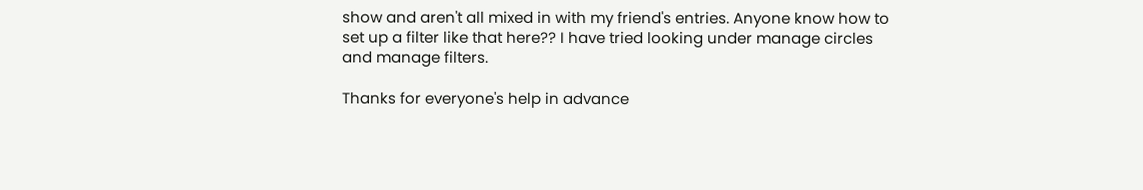show and aren't all mixed in with my friend's entries. Anyone know how to set up a filter like that here?? I have tried looking under manage circles and manage filters.

Thanks for everyone's help in advance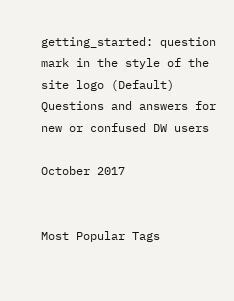getting_started: question mark in the style of the site logo (Default)
Questions and answers for new or confused DW users

October 2017


Most Popular Tags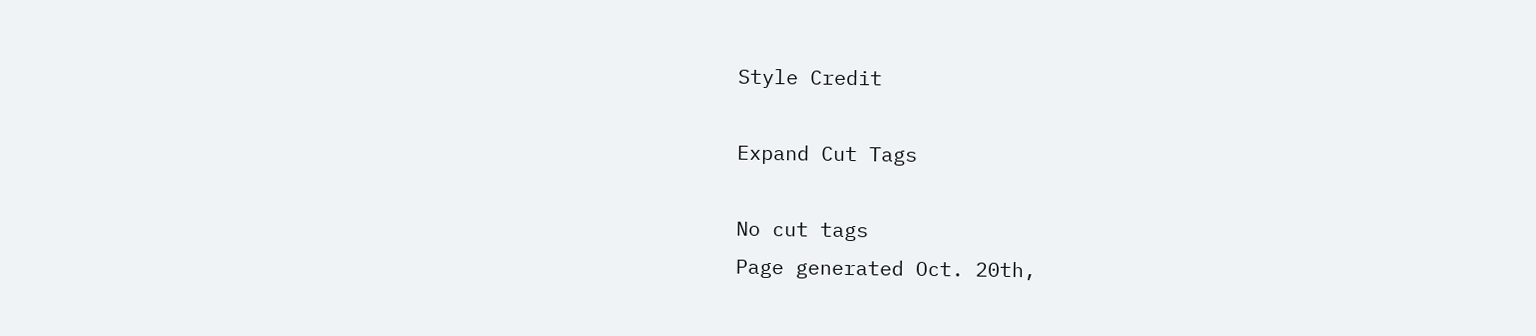Style Credit

Expand Cut Tags

No cut tags
Page generated Oct. 20th,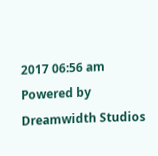2017 06:56 am
Powered by Dreamwidth Studios